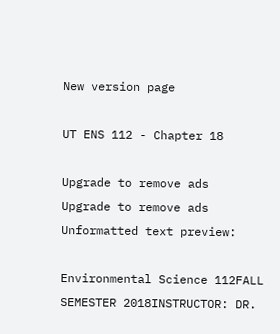New version page

UT ENS 112 - Chapter 18

Upgrade to remove ads
Upgrade to remove ads
Unformatted text preview:

Environmental Science 112FALL SEMESTER 2018INSTRUCTOR: DR.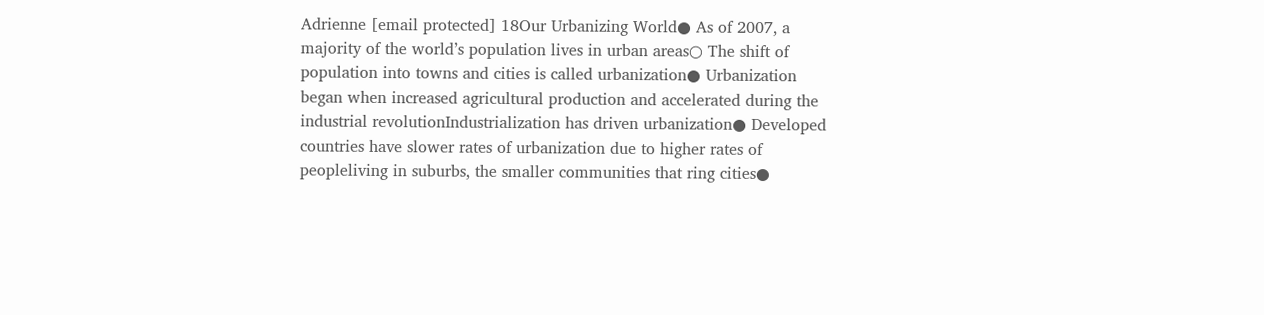Adrienne [email protected] 18Our Urbanizing World● As of 2007, a majority of the world’s population lives in urban areas○ The shift of population into towns and cities is called urbanization● Urbanization began when increased agricultural production and accelerated during the industrial revolutionIndustrialization has driven urbanization● Developed countries have slower rates of urbanization due to higher rates of peopleliving in suburbs, the smaller communities that ring cities●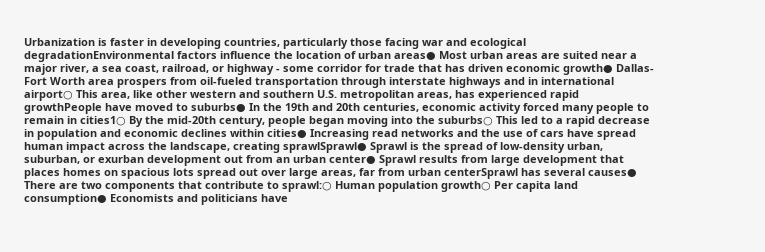Urbanization is faster in developing countries, particularly those facing war and ecological degradationEnvironmental factors influence the location of urban areas● Most urban areas are suited near a major river, a sea coast, railroad, or highway - some corridor for trade that has driven economic growth● Dallas-Fort Worth area prospers from oil-fueled transportation through interstate highways and in international airport○ This area, like other western and southern U.S. metropolitan areas, has experienced rapid growthPeople have moved to suburbs● In the 19th and 20th centuries, economic activity forced many people to remain in cities1○ By the mid-20th century, people began moving into the suburbs○ This led to a rapid decrease in population and economic declines within cities● Increasing read networks and the use of cars have spread human impact across the landscape, creating sprawlSprawl● Sprawl is the spread of low-density urban, suburban, or exurban development out from an urban center● Sprawl results from large development that places homes on spacious lots spread out over large areas, far from urban centerSprawl has several causes● There are two components that contribute to sprawl:○ Human population growth○ Per capita land consumption● Economists and politicians have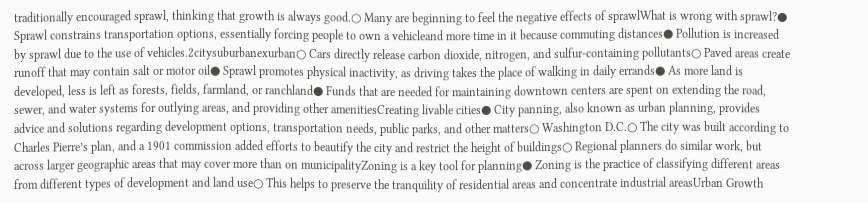traditionally encouraged sprawl, thinking that growth is always good.○ Many are beginning to feel the negative effects of sprawlWhat is wrong with sprawl?● Sprawl constrains transportation options, essentially forcing people to own a vehicleand more time in it because commuting distances● Pollution is increased by sprawl due to the use of vehicles.2citysuburbanexurban○ Cars directly release carbon dioxide, nitrogen, and sulfur-containing pollutants○ Paved areas create runoff that may contain salt or motor oil● Sprawl promotes physical inactivity, as driving takes the place of walking in daily errands● As more land is developed, less is left as forests, fields, farmland, or ranchland● Funds that are needed for maintaining downtown centers are spent on extending the road, sewer, and water systems for outlying areas, and providing other amenitiesCreating livable cities● City panning, also known as urban planning, provides advice and solutions regarding development options, transportation needs, public parks, and other matters○ Washington D.C.○ The city was built according to Charles Pierre’s plan, and a 1901 commission added efforts to beautify the city and restrict the height of buildings○ Regional planners do similar work, but across larger geographic areas that may cover more than on municipalityZoning is a key tool for planning● Zoning is the practice of classifying different areas from different types of development and land use○ This helps to preserve the tranquility of residential areas and concentrate industrial areasUrban Growth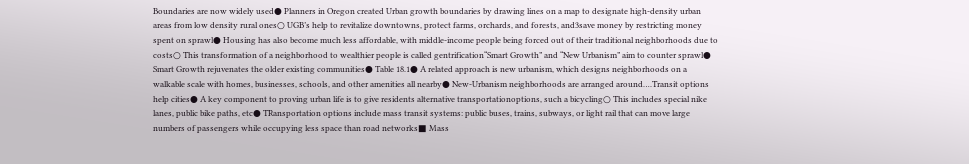Boundaries are now widely used● Planners in Oregon created Urban growth boundaries by drawing lines on a map to designate high-density urban areas from low density rural ones○ UGB’s help to revitalize downtowns, protect farms, orchards, and forests, and3save money by restricting money spent on sprawl● Housing has also become much less affordable, with middle-income people being forced out of their traditional neighborhoods due to costs○ This transformation of a neighborhood to wealthier people is called gentrification“Smart Growth” and “New Urbanism” aim to counter sprawl● Smart Growth rejuvenates the older existing communities● Table 18.1● A related approach is new urbanism, which designs neighborhoods on a walkable scale with homes, businesses, schools, and other amenities all nearby● New-Urbanism neighborhoods are arranged around….Transit options help cities● A key component to proving urban life is to give residents alternative transportationoptions, such a bicycling○ This includes special nike lanes, public bike paths, etc● TRansportation options include mass transit systems: public buses, trains, subways, or light rail that can move large numbers of passengers while occupying less space than road networks■ Mass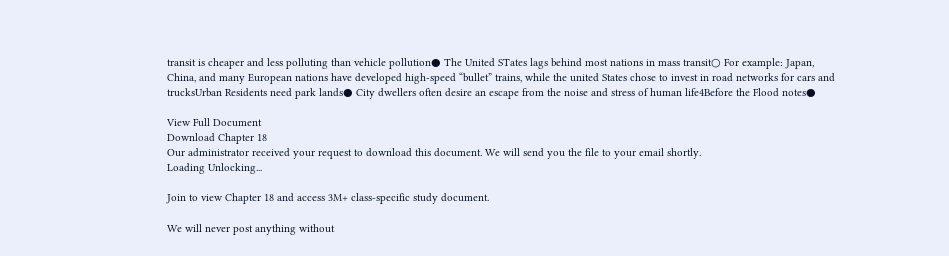transit is cheaper and less polluting than vehicle pollution● The United STates lags behind most nations in mass transit○ For example: Japan, China, and many European nations have developed high-speed “bullet” trains, while the united States chose to invest in road networks for cars and trucksUrban Residents need park lands● City dwellers often desire an escape from the noise and stress of human life4Before the Flood notes●

View Full Document
Download Chapter 18
Our administrator received your request to download this document. We will send you the file to your email shortly.
Loading Unlocking...

Join to view Chapter 18 and access 3M+ class-specific study document.

We will never post anything without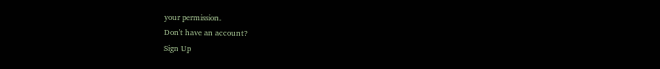your permission.
Don't have an account?
Sign Up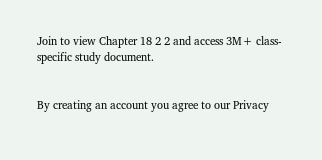Join to view Chapter 18 2 2 and access 3M+ class-specific study document.


By creating an account you agree to our Privacy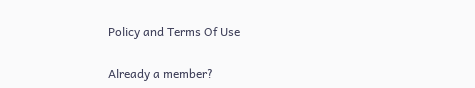Policy and Terms Of Use

Already a member?